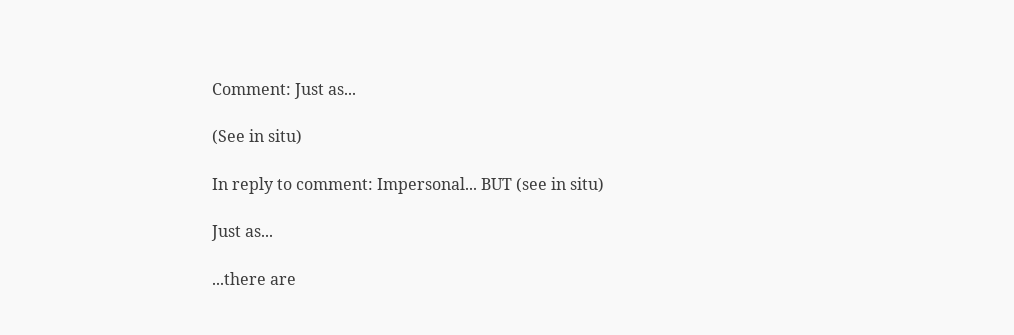Comment: Just as...

(See in situ)

In reply to comment: Impersonal... BUT (see in situ)

Just as...

...there are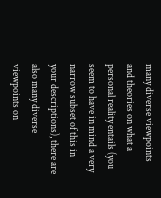many diverse viewpoints and theories on what a personal reality entails (you seem to have in mind a very narrow subset of this in your descriptions), there are also many diverse viewpoints on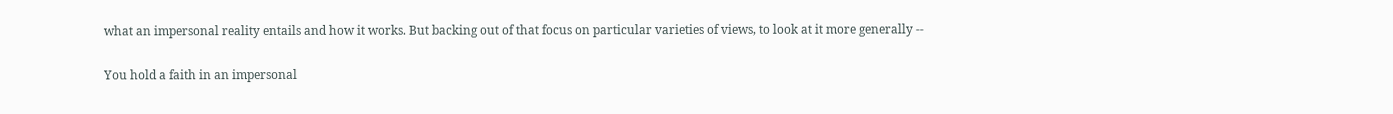what an impersonal reality entails and how it works. But backing out of that focus on particular varieties of views, to look at it more generally --

You hold a faith in an impersonal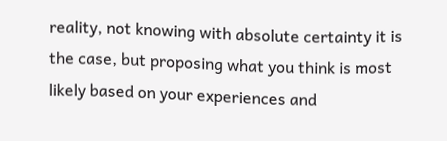reality, not knowing with absolute certainty it is the case, but proposing what you think is most likely based on your experiences and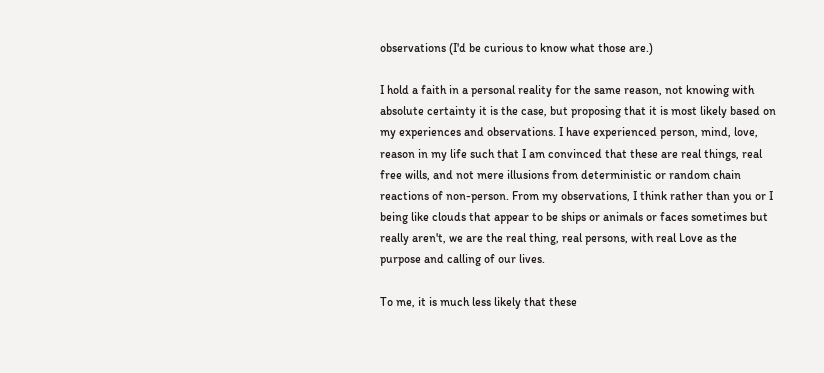observations (I'd be curious to know what those are.)

I hold a faith in a personal reality for the same reason, not knowing with absolute certainty it is the case, but proposing that it is most likely based on my experiences and observations. I have experienced person, mind, love, reason in my life such that I am convinced that these are real things, real free wills, and not mere illusions from deterministic or random chain reactions of non-person. From my observations, I think rather than you or I being like clouds that appear to be ships or animals or faces sometimes but really aren't, we are the real thing, real persons, with real Love as the purpose and calling of our lives.

To me, it is much less likely that these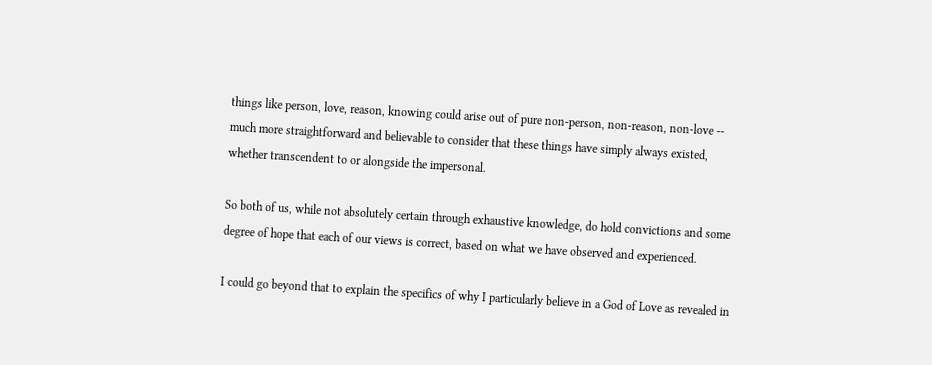things like person, love, reason, knowing could arise out of pure non-person, non-reason, non-love -- much more straightforward and believable to consider that these things have simply always existed, whether transcendent to or alongside the impersonal.

So both of us, while not absolutely certain through exhaustive knowledge, do hold convictions and some degree of hope that each of our views is correct, based on what we have observed and experienced.

I could go beyond that to explain the specifics of why I particularly believe in a God of Love as revealed in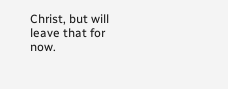Christ, but will leave that for now.